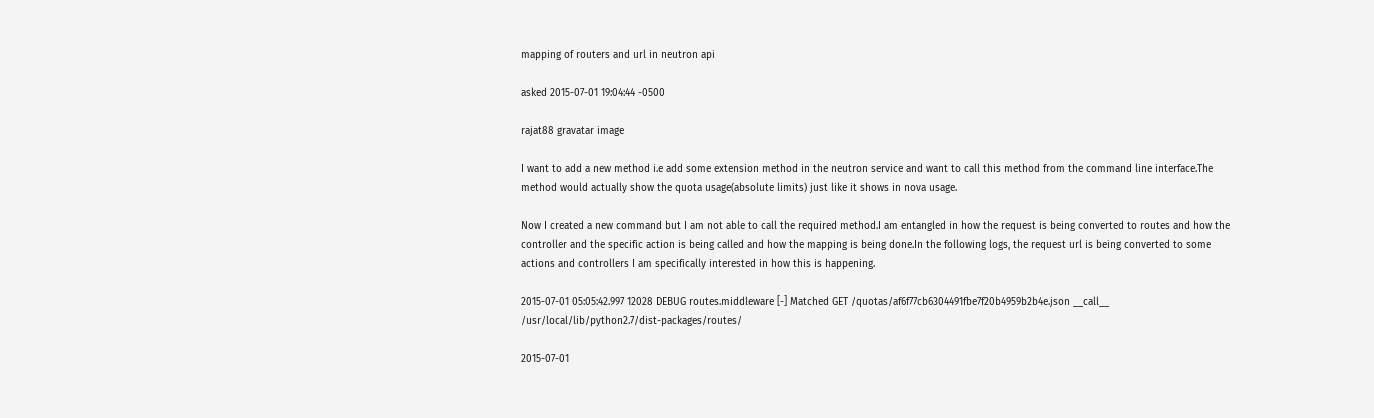mapping of routers and url in neutron api

asked 2015-07-01 19:04:44 -0500

rajat88 gravatar image

I want to add a new method i.e add some extension method in the neutron service and want to call this method from the command line interface.The method would actually show the quota usage(absolute limits) just like it shows in nova usage.

Now I created a new command but I am not able to call the required method.I am entangled in how the request is being converted to routes and how the controller and the specific action is being called and how the mapping is being done.In the following logs, the request url is being converted to some actions and controllers I am specifically interested in how this is happening.

2015-07-01 05:05:42.997 12028 DEBUG routes.middleware [-] Matched GET /quotas/af6f77cb6304491fbe7f20b4959b2b4e.json __call__ /usr/local/lib/python2.7/dist-packages/routes/

2015-07-01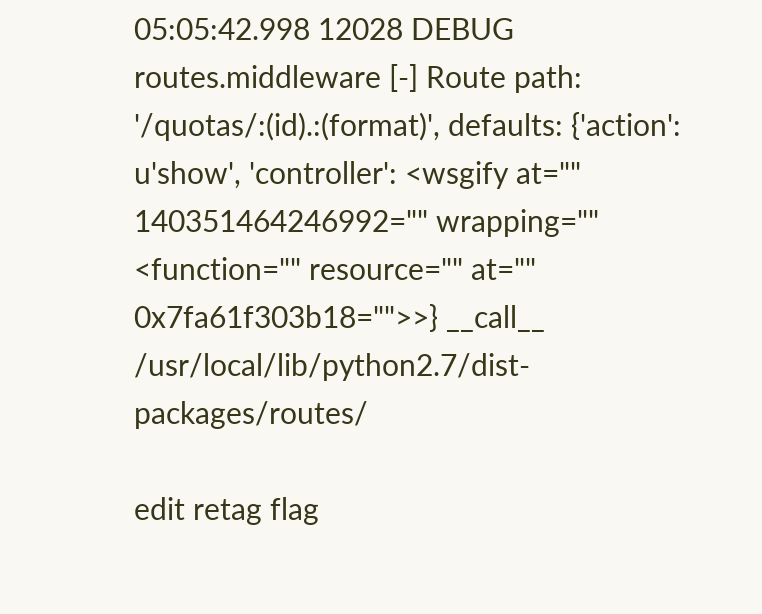05:05:42.998 12028 DEBUG routes.middleware [-] Route path: '/quotas/:(id).:(format)', defaults: {'action': u'show', 'controller': <wsgify at="" 140351464246992="" wrapping="" <function="" resource="" at="" 0x7fa61f303b18="">>} __call__ /usr/local/lib/python2.7/dist-packages/routes/

edit retag flag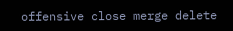offensive close merge delete